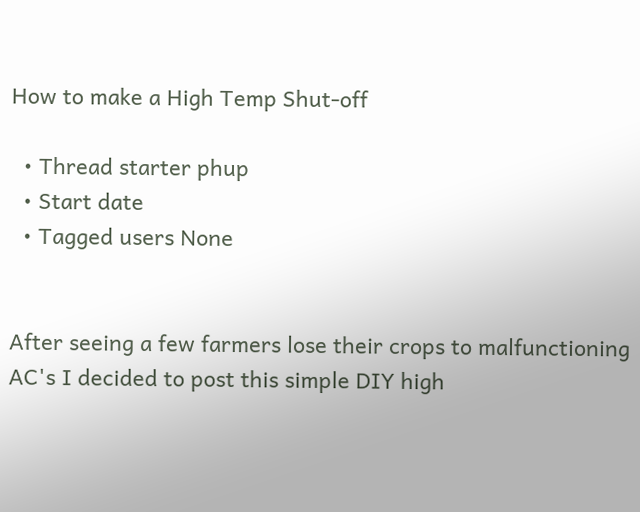How to make a High Temp Shut-off

  • Thread starter phup
  • Start date
  • Tagged users None


After seeing a few farmers lose their crops to malfunctioning AC's I decided to post this simple DIY high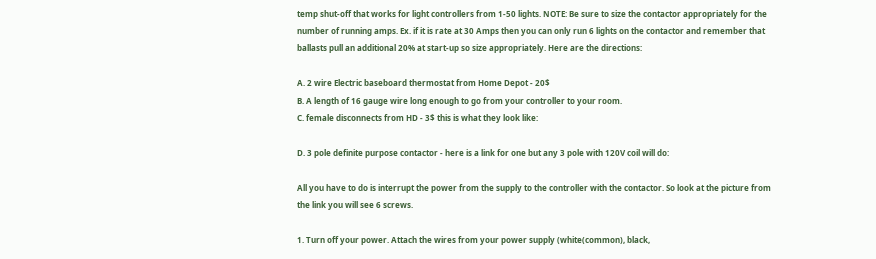temp shut-off that works for light controllers from 1-50 lights. NOTE: Be sure to size the contactor appropriately for the number of running amps. Ex. if it is rate at 30 Amps then you can only run 6 lights on the contactor and remember that ballasts pull an additional 20% at start-up so size appropriately. Here are the directions:

A. 2 wire Electric baseboard thermostat from Home Depot - 20$
B. A length of 16 gauge wire long enough to go from your controller to your room.
C. female disconnects from HD - 3$ this is what they look like:

D. 3 pole definite purpose contactor - here is a link for one but any 3 pole with 120V coil will do:

All you have to do is interrupt the power from the supply to the controller with the contactor. So look at the picture from the link you will see 6 screws.

1. Turn off your power. Attach the wires from your power supply (white(common), black,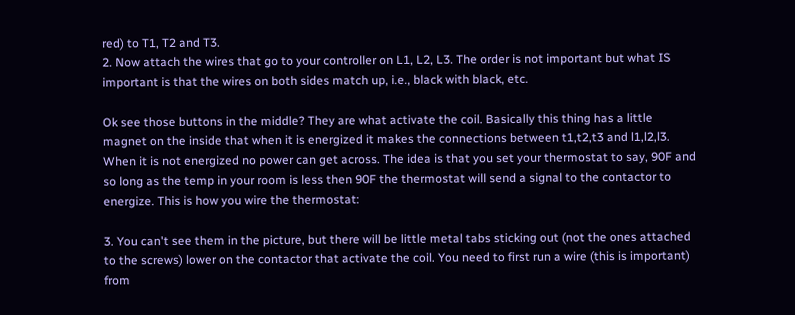red) to T1, T2 and T3.
2. Now attach the wires that go to your controller on L1, L2, L3. The order is not important but what IS important is that the wires on both sides match up, i.e., black with black, etc.

Ok see those buttons in the middle? They are what activate the coil. Basically this thing has a little magnet on the inside that when it is energized it makes the connections between t1,t2,t3 and l1,l2,l3. When it is not energized no power can get across. The idea is that you set your thermostat to say, 90F and so long as the temp in your room is less then 90F the thermostat will send a signal to the contactor to energize. This is how you wire the thermostat:

3. You can't see them in the picture, but there will be little metal tabs sticking out (not the ones attached to the screws) lower on the contactor that activate the coil. You need to first run a wire (this is important) from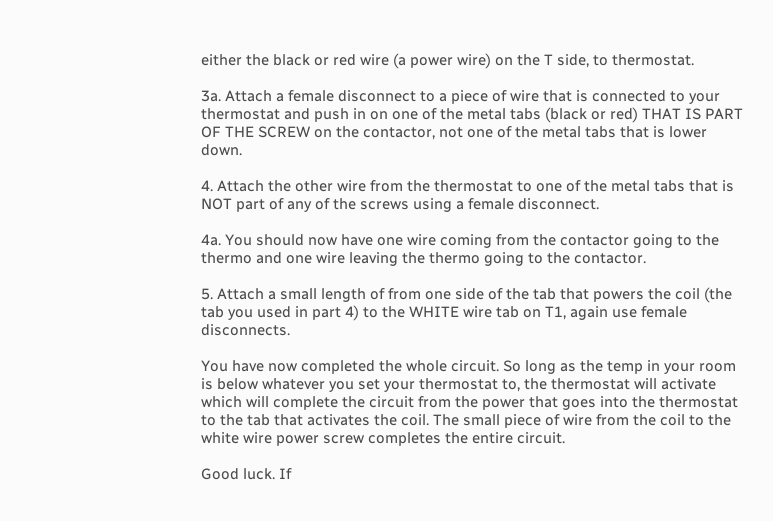either the black or red wire (a power wire) on the T side, to thermostat.

3a. Attach a female disconnect to a piece of wire that is connected to your thermostat and push in on one of the metal tabs (black or red) THAT IS PART OF THE SCREW on the contactor, not one of the metal tabs that is lower down.

4. Attach the other wire from the thermostat to one of the metal tabs that is NOT part of any of the screws using a female disconnect.

4a. You should now have one wire coming from the contactor going to the thermo and one wire leaving the thermo going to the contactor.

5. Attach a small length of from one side of the tab that powers the coil (the tab you used in part 4) to the WHITE wire tab on T1, again use female disconnects.

You have now completed the whole circuit. So long as the temp in your room is below whatever you set your thermostat to, the thermostat will activate which will complete the circuit from the power that goes into the thermostat to the tab that activates the coil. The small piece of wire from the coil to the white wire power screw completes the entire circuit.

Good luck. If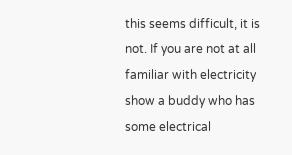this seems difficult, it is not. If you are not at all familiar with electricity show a buddy who has some electrical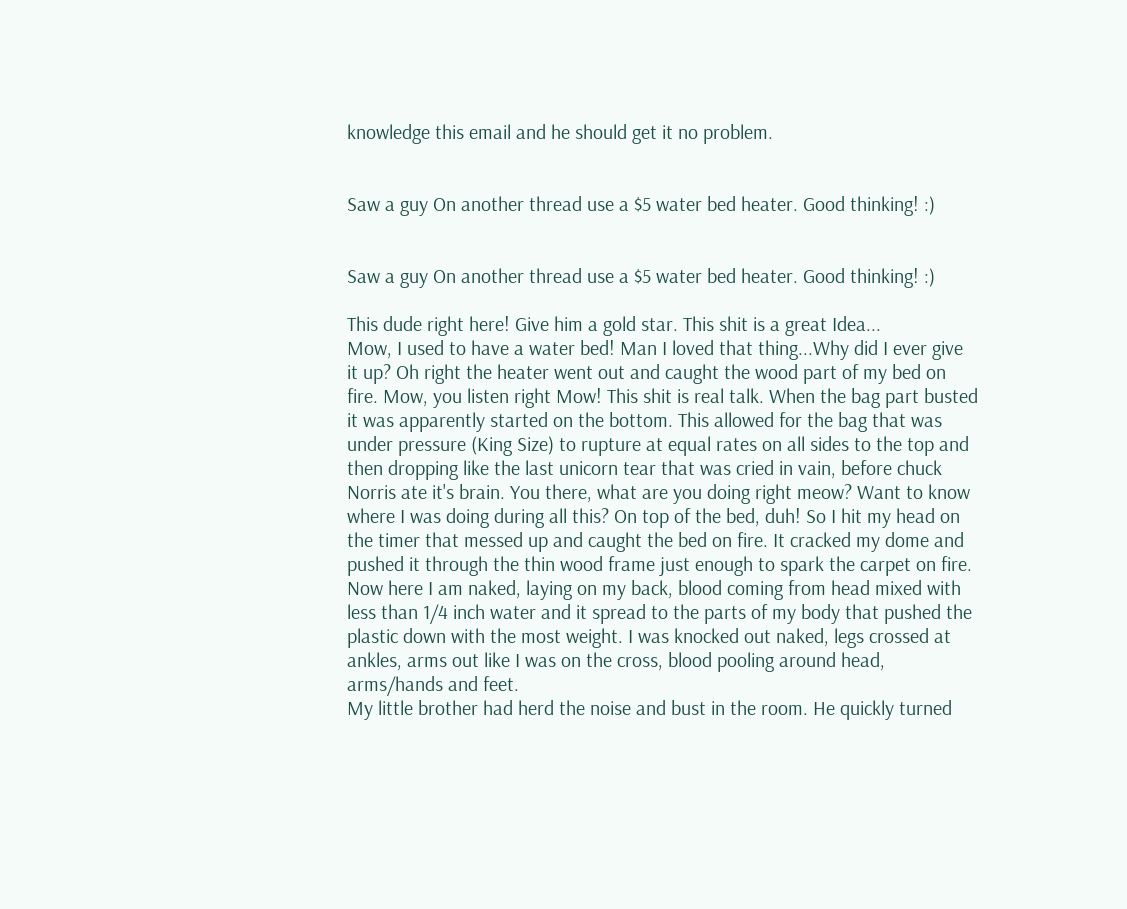knowledge this email and he should get it no problem.


Saw a guy On another thread use a $5 water bed heater. Good thinking! :)


Saw a guy On another thread use a $5 water bed heater. Good thinking! :)

This dude right here! Give him a gold star. This shit is a great Idea...
Mow, I used to have a water bed! Man I loved that thing...Why did I ever give it up? Oh right the heater went out and caught the wood part of my bed on fire. Mow, you listen right Mow! This shit is real talk. When the bag part busted it was apparently started on the bottom. This allowed for the bag that was under pressure (King Size) to rupture at equal rates on all sides to the top and then dropping like the last unicorn tear that was cried in vain, before chuck Norris ate it's brain. You there, what are you doing right meow? Want to know where I was doing during all this? On top of the bed, duh! So I hit my head on the timer that messed up and caught the bed on fire. It cracked my dome and pushed it through the thin wood frame just enough to spark the carpet on fire. Now here I am naked, laying on my back, blood coming from head mixed with less than 1/4 inch water and it spread to the parts of my body that pushed the plastic down with the most weight. I was knocked out naked, legs crossed at ankles, arms out like I was on the cross, blood pooling around head, arms/hands and feet.
My little brother had herd the noise and bust in the room. He quickly turned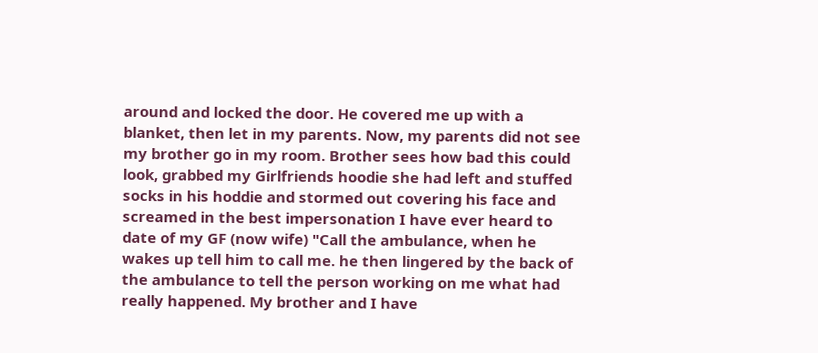around and locked the door. He covered me up with a blanket, then let in my parents. Now, my parents did not see my brother go in my room. Brother sees how bad this could look, grabbed my Girlfriends hoodie she had left and stuffed socks in his hoddie and stormed out covering his face and screamed in the best impersonation I have ever heard to date of my GF (now wife) "Call the ambulance, when he wakes up tell him to call me. he then lingered by the back of the ambulance to tell the person working on me what had really happened. My brother and I have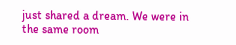just shared a dream. We were in the same room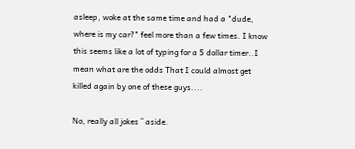asleep, woke at the same time and had a "dude, where is my car?" feel more than a few times. I know this seems like a lot of typing for a 5 dollar timer..I mean what are the odds That I could almost get killed again by one of these guys....

No, really all jokes ^ aside.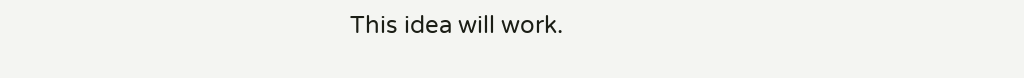This idea will work.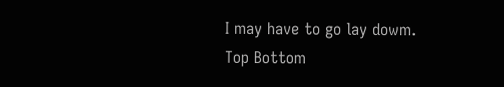I may have to go lay dowm.
Top Bottom